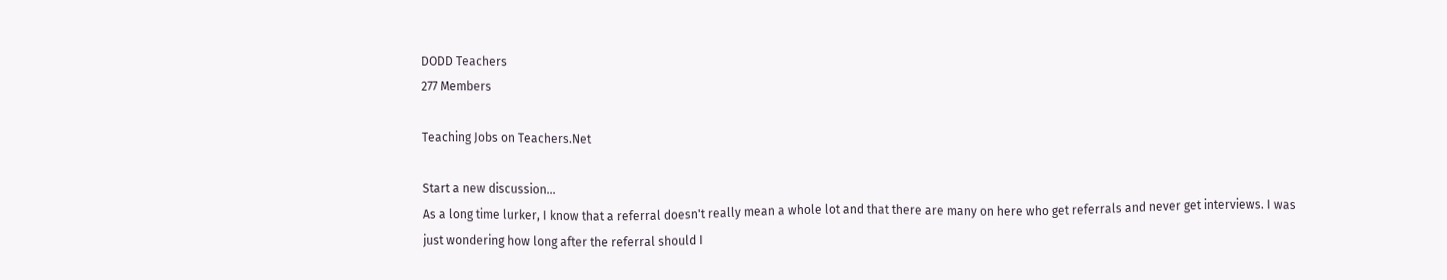DODD Teachers
277 Members

Teaching Jobs on Teachers.Net

Start a new discussion...
As a long time lurker, I know that a referral doesn't really mean a whole lot and that there are many on here who get referrals and never get interviews. I was just wondering how long after the referral should I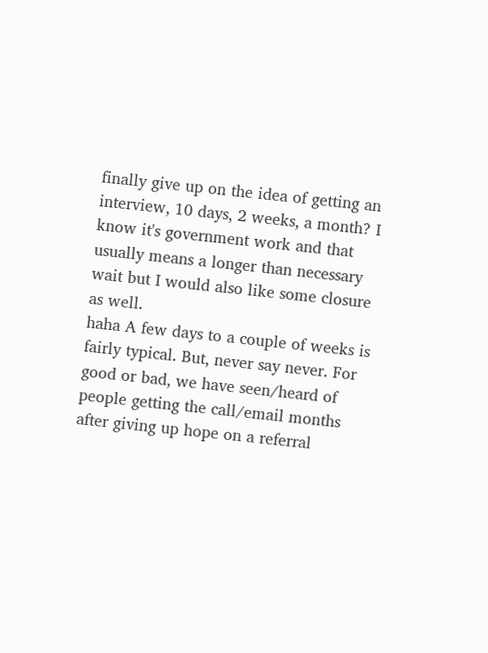finally give up on the idea of getting an interview, 10 days, 2 weeks, a month? I know it's government work and that usually means a longer than necessary wait but I would also like some closure as well.
haha A few days to a couple of weeks is fairly typical. But, never say never. For good or bad, we have seen/heard of people getting the call/email months after giving up hope on a referral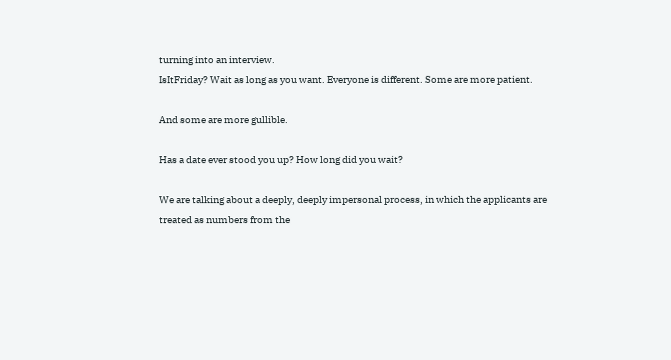turning into an interview.
IsItFriday? Wait as long as you want. Everyone is different. Some are more patient.

And some are more gullible.

Has a date ever stood you up? How long did you wait?

We are talking about a deeply, deeply impersonal process, in which the applicants are treated as numbers from the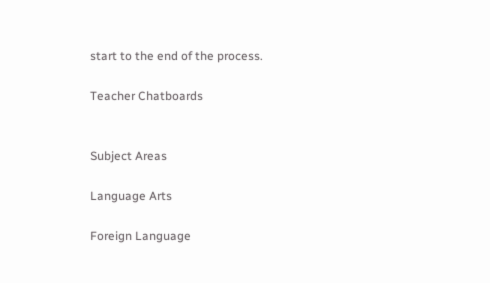start to the end of the process.

Teacher Chatboards


Subject Areas

Language Arts

Foreign Language